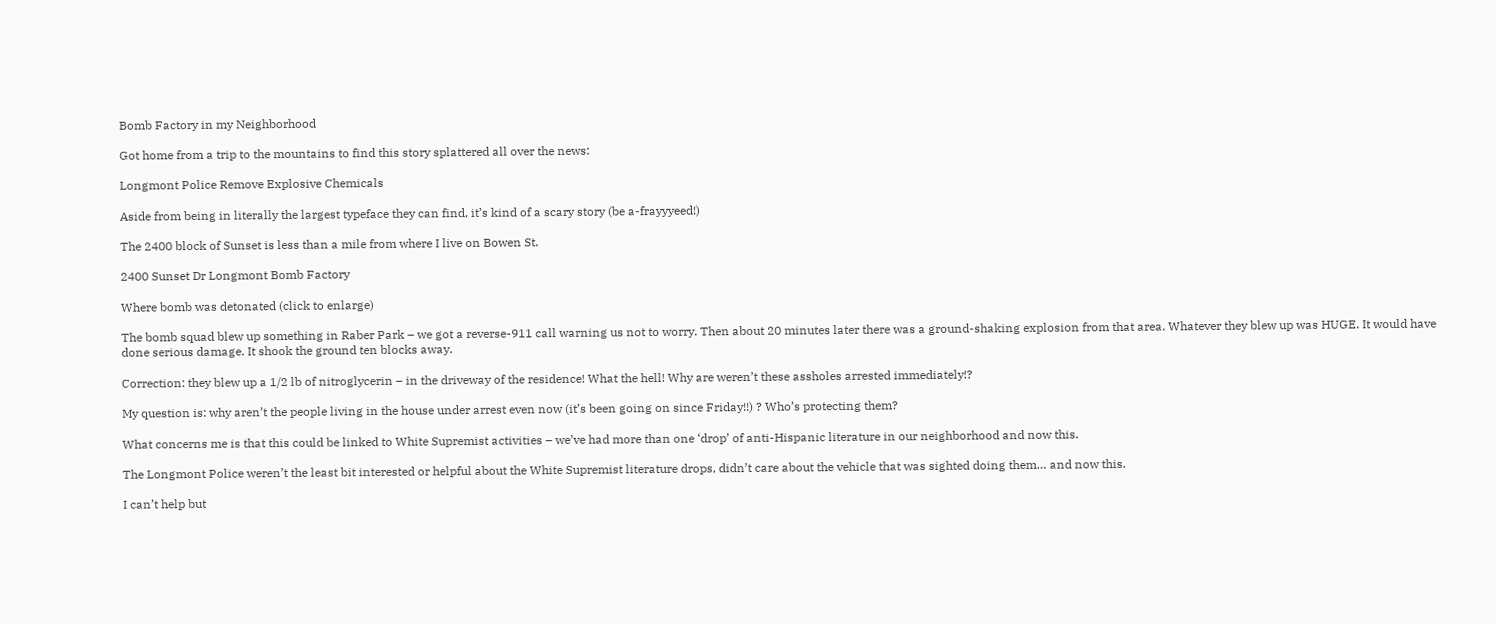Bomb Factory in my Neighborhood

Got home from a trip to the mountains to find this story splattered all over the news:

Longmont Police Remove Explosive Chemicals

Aside from being in literally the largest typeface they can find, it’s kind of a scary story (be a-frayyyeed!)

The 2400 block of Sunset is less than a mile from where I live on Bowen St.

2400 Sunset Dr Longmont Bomb Factory

Where bomb was detonated (click to enlarge)

The bomb squad blew up something in Raber Park – we got a reverse-911 call warning us not to worry. Then about 20 minutes later there was a ground-shaking explosion from that area. Whatever they blew up was HUGE. It would have done serious damage. It shook the ground ten blocks away.

Correction: they blew up a 1/2 lb of nitroglycerin – in the driveway of the residence! What the hell! Why are weren’t these assholes arrested immediately!?

My question is: why aren’t the people living in the house under arrest even now (it’s been going on since Friday!!) ? Who’s protecting them?

What concerns me is that this could be linked to White Supremist activities – we’ve had more than one ‘drop’ of anti-Hispanic literature in our neighborhood and now this.

The Longmont Police weren’t the least bit interested or helpful about the White Supremist literature drops, didn’t care about the vehicle that was sighted doing them… and now this.

I can’t help but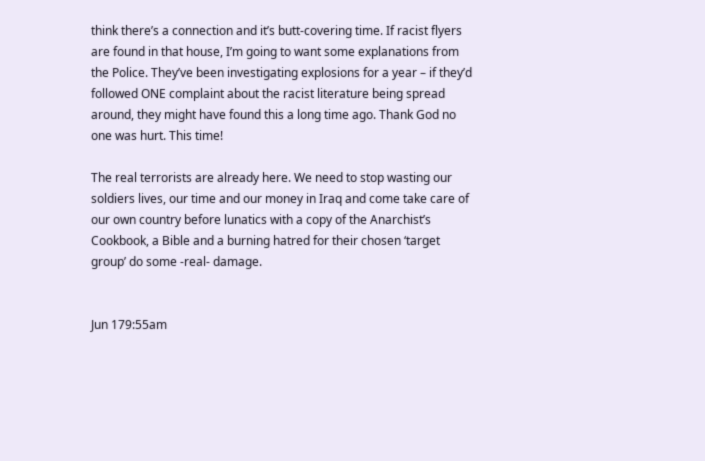think there’s a connection and it’s butt-covering time. If racist flyers are found in that house, I’m going to want some explanations from the Police. They’ve been investigating explosions for a year – if they’d followed ONE complaint about the racist literature being spread around, they might have found this a long time ago. Thank God no one was hurt. This time!

The real terrorists are already here. We need to stop wasting our soldiers lives, our time and our money in Iraq and come take care of our own country before lunatics with a copy of the Anarchist’s Cookbook, a Bible and a burning hatred for their chosen ‘target group’ do some -real- damage.


Jun 179:55am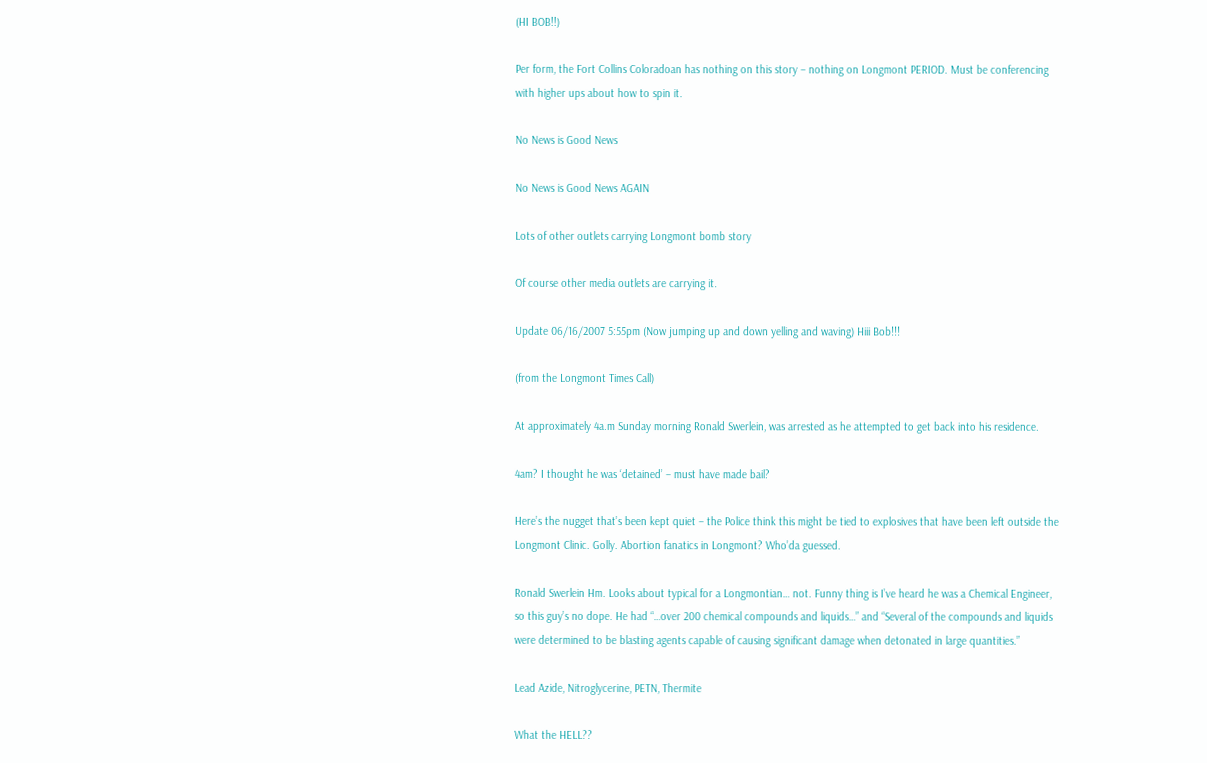(HI BOB!!)

Per form, the Fort Collins Coloradoan has nothing on this story – nothing on Longmont PERIOD. Must be conferencing with higher ups about how to spin it.

No News is Good News

No News is Good News AGAIN

Lots of other outlets carrying Longmont bomb story

Of course other media outlets are carrying it.

Update 06/16/2007 5:55pm (Now jumping up and down yelling and waving) Hiii Bob!!!

(from the Longmont Times Call)

At approximately 4a.m Sunday morning Ronald Swerlein, was arrested as he attempted to get back into his residence.

4am? I thought he was ‘detained’ – must have made bail?

Here’s the nugget that’s been kept quiet – the Police think this might be tied to explosives that have been left outside the Longmont Clinic. Golly. Abortion fanatics in Longmont? Who’da guessed.

Ronald Swerlein Hm. Looks about typical for a Longmontian… not. Funny thing is I’ve heard he was a Chemical Engineer, so this guy’s no dope. He had “…over 200 chemical compounds and liquids…” and “Several of the compounds and liquids were determined to be blasting agents capable of causing significant damage when detonated in large quantities.”

Lead Azide, Nitroglycerine, PETN, Thermite

What the HELL??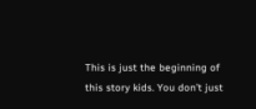This is just the beginning of this story kids. You don’t just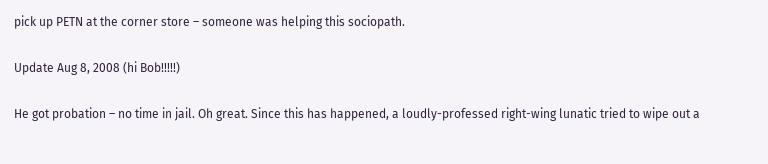pick up PETN at the corner store – someone was helping this sociopath.

Update Aug 8, 2008 (hi Bob!!!!!)

He got probation – no time in jail. Oh great. Since this has happened, a loudly-professed right-wing lunatic tried to wipe out a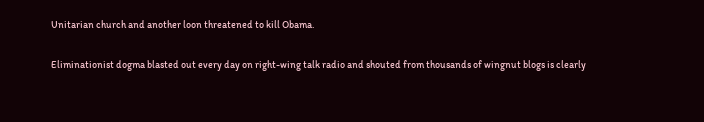Unitarian church and another loon threatened to kill Obama.

Eliminationist dogma blasted out every day on right-wing talk radio and shouted from thousands of wingnut blogs is clearly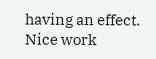having an effect. Nice work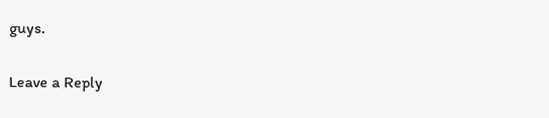guys.

Leave a Reply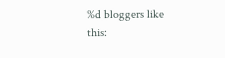%d bloggers like this: